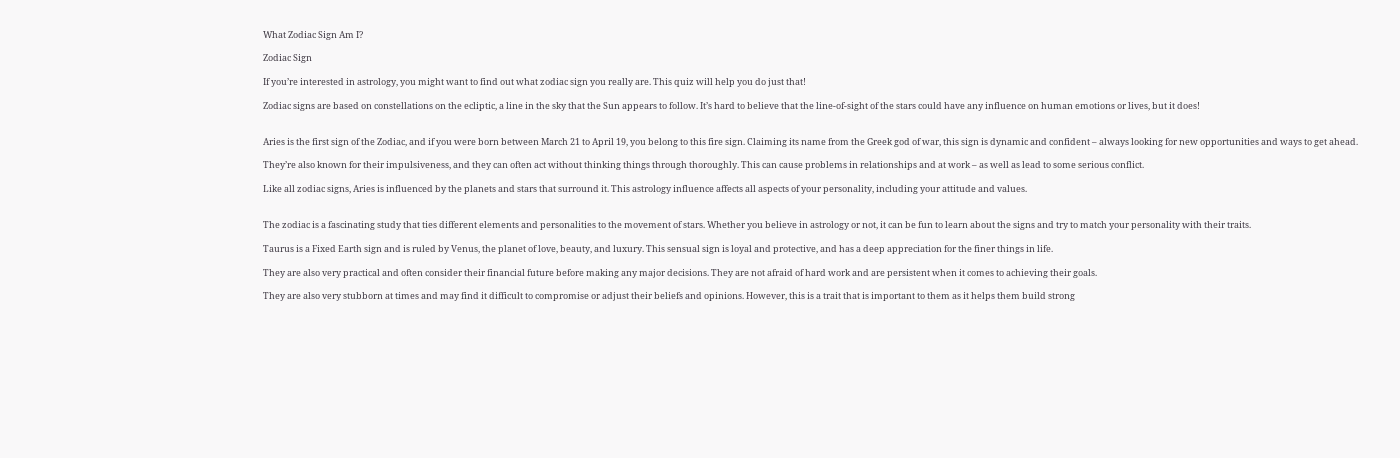What Zodiac Sign Am I?

Zodiac Sign

If you’re interested in astrology, you might want to find out what zodiac sign you really are. This quiz will help you do just that!

Zodiac signs are based on constellations on the ecliptic, a line in the sky that the Sun appears to follow. It’s hard to believe that the line-of-sight of the stars could have any influence on human emotions or lives, but it does!


Aries is the first sign of the Zodiac, and if you were born between March 21 to April 19, you belong to this fire sign. Claiming its name from the Greek god of war, this sign is dynamic and confident – always looking for new opportunities and ways to get ahead.

They’re also known for their impulsiveness, and they can often act without thinking things through thoroughly. This can cause problems in relationships and at work – as well as lead to some serious conflict.

Like all zodiac signs, Aries is influenced by the planets and stars that surround it. This astrology influence affects all aspects of your personality, including your attitude and values.


The zodiac is a fascinating study that ties different elements and personalities to the movement of stars. Whether you believe in astrology or not, it can be fun to learn about the signs and try to match your personality with their traits.

Taurus is a Fixed Earth sign and is ruled by Venus, the planet of love, beauty, and luxury. This sensual sign is loyal and protective, and has a deep appreciation for the finer things in life.

They are also very practical and often consider their financial future before making any major decisions. They are not afraid of hard work and are persistent when it comes to achieving their goals.

They are also very stubborn at times and may find it difficult to compromise or adjust their beliefs and opinions. However, this is a trait that is important to them as it helps them build strong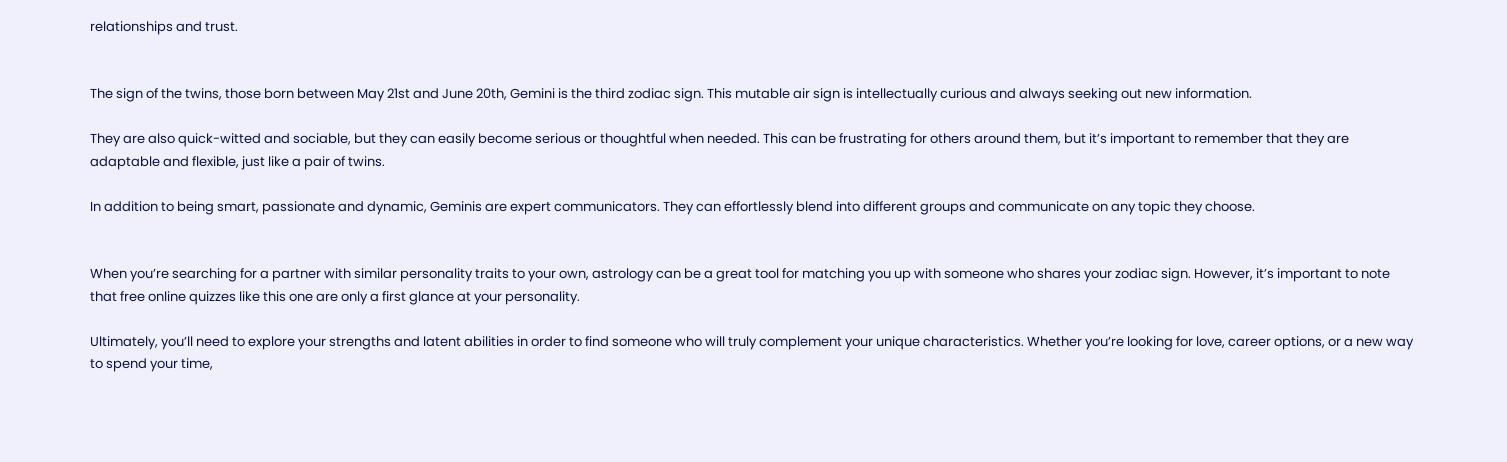relationships and trust.


The sign of the twins, those born between May 21st and June 20th, Gemini is the third zodiac sign. This mutable air sign is intellectually curious and always seeking out new information.

They are also quick-witted and sociable, but they can easily become serious or thoughtful when needed. This can be frustrating for others around them, but it’s important to remember that they are adaptable and flexible, just like a pair of twins.

In addition to being smart, passionate and dynamic, Geminis are expert communicators. They can effortlessly blend into different groups and communicate on any topic they choose.


When you’re searching for a partner with similar personality traits to your own, astrology can be a great tool for matching you up with someone who shares your zodiac sign. However, it’s important to note that free online quizzes like this one are only a first glance at your personality.

Ultimately, you’ll need to explore your strengths and latent abilities in order to find someone who will truly complement your unique characteristics. Whether you’re looking for love, career options, or a new way to spend your time,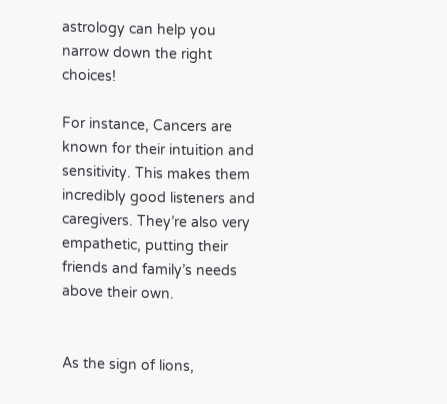astrology can help you narrow down the right choices!

For instance, Cancers are known for their intuition and sensitivity. This makes them incredibly good listeners and caregivers. They’re also very empathetic, putting their friends and family’s needs above their own.


As the sign of lions,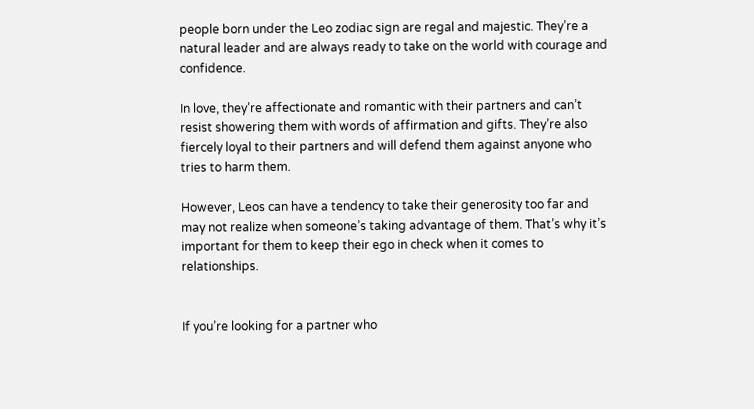people born under the Leo zodiac sign are regal and majestic. They’re a natural leader and are always ready to take on the world with courage and confidence.

In love, they’re affectionate and romantic with their partners and can’t resist showering them with words of affirmation and gifts. They’re also fiercely loyal to their partners and will defend them against anyone who tries to harm them.

However, Leos can have a tendency to take their generosity too far and may not realize when someone’s taking advantage of them. That’s why it’s important for them to keep their ego in check when it comes to relationships.


If you’re looking for a partner who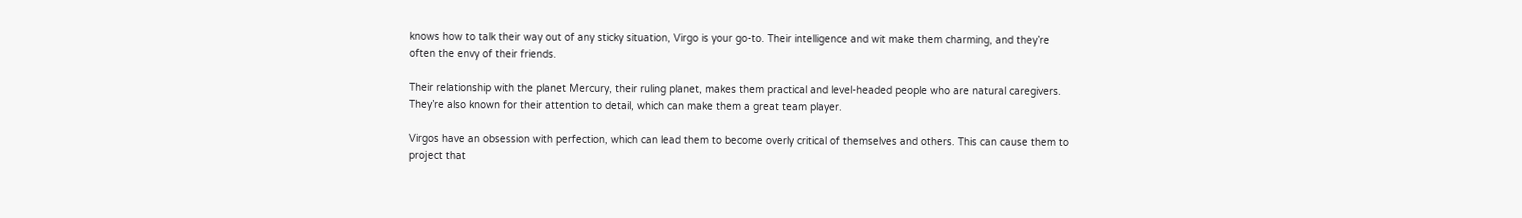knows how to talk their way out of any sticky situation, Virgo is your go-to. Their intelligence and wit make them charming, and they’re often the envy of their friends.

Their relationship with the planet Mercury, their ruling planet, makes them practical and level-headed people who are natural caregivers. They’re also known for their attention to detail, which can make them a great team player.

Virgos have an obsession with perfection, which can lead them to become overly critical of themselves and others. This can cause them to project that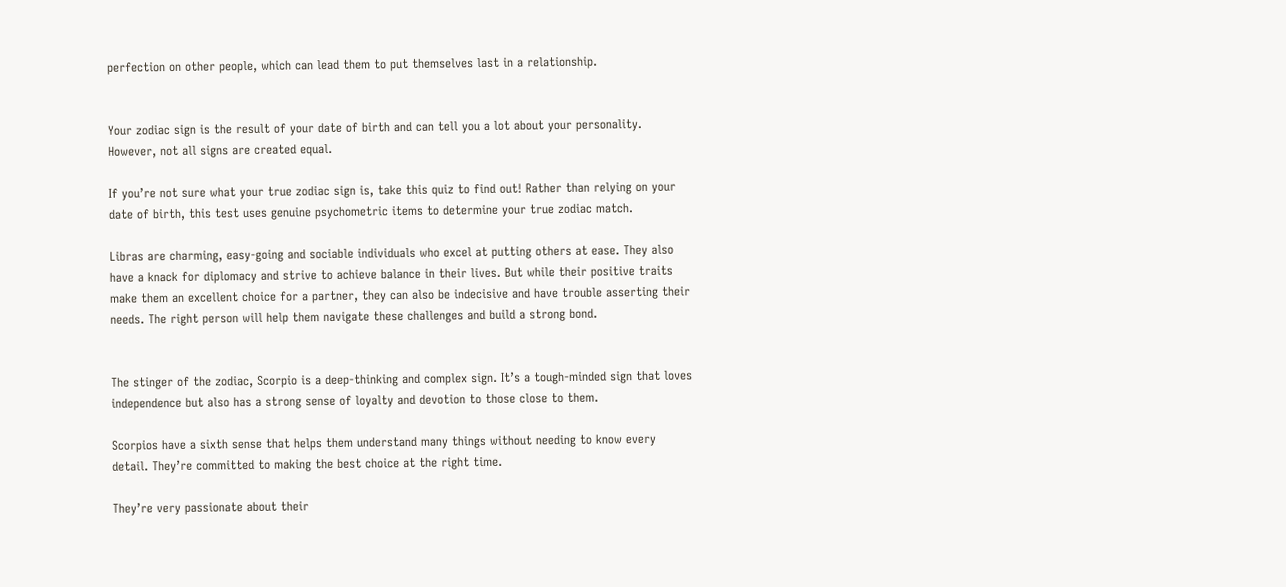perfection on other people, which can lead them to put themselves last in a relationship.


Your zodiac sign is the result of your date of birth and can tell you a lot about your personality. However, not all signs are created equal.

If you’re not sure what your true zodiac sign is, take this quiz to find out! Rather than relying on your date of birth, this test uses genuine psychometric items to determine your true zodiac match.

Libras are charming, easy-going and sociable individuals who excel at putting others at ease. They also have a knack for diplomacy and strive to achieve balance in their lives. But while their positive traits make them an excellent choice for a partner, they can also be indecisive and have trouble asserting their needs. The right person will help them navigate these challenges and build a strong bond.


The stinger of the zodiac, Scorpio is a deep-thinking and complex sign. It’s a tough-minded sign that loves independence but also has a strong sense of loyalty and devotion to those close to them.

Scorpios have a sixth sense that helps them understand many things without needing to know every detail. They’re committed to making the best choice at the right time.

They’re very passionate about their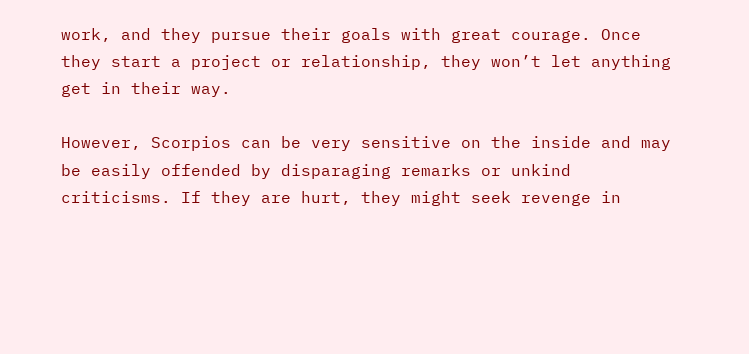work, and they pursue their goals with great courage. Once they start a project or relationship, they won’t let anything get in their way.

However, Scorpios can be very sensitive on the inside and may be easily offended by disparaging remarks or unkind criticisms. If they are hurt, they might seek revenge in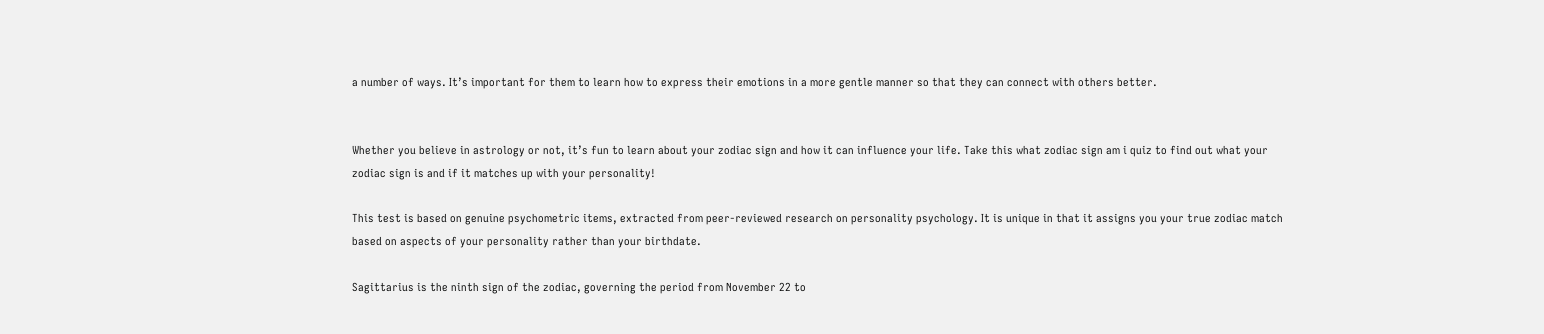a number of ways. It’s important for them to learn how to express their emotions in a more gentle manner so that they can connect with others better.


Whether you believe in astrology or not, it’s fun to learn about your zodiac sign and how it can influence your life. Take this what zodiac sign am i quiz to find out what your zodiac sign is and if it matches up with your personality!

This test is based on genuine psychometric items, extracted from peer-reviewed research on personality psychology. It is unique in that it assigns you your true zodiac match based on aspects of your personality rather than your birthdate.

Sagittarius is the ninth sign of the zodiac, governing the period from November 22 to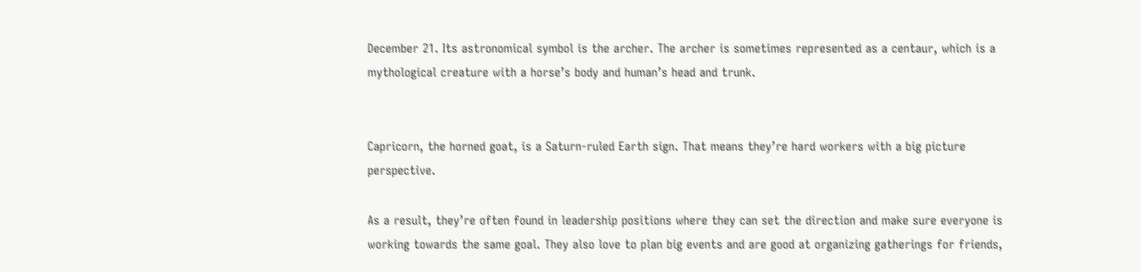December 21. Its astronomical symbol is the archer. The archer is sometimes represented as a centaur, which is a mythological creature with a horse’s body and human’s head and trunk.


Capricorn, the horned goat, is a Saturn-ruled Earth sign. That means they’re hard workers with a big picture perspective.

As a result, they’re often found in leadership positions where they can set the direction and make sure everyone is working towards the same goal. They also love to plan big events and are good at organizing gatherings for friends,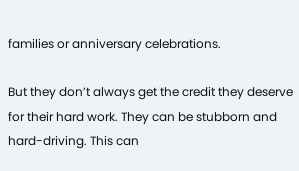families or anniversary celebrations.

But they don’t always get the credit they deserve for their hard work. They can be stubborn and hard-driving. This can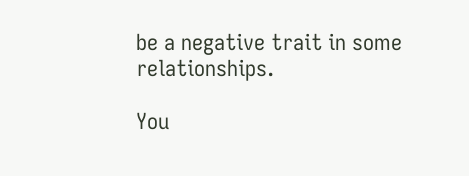be a negative trait in some relationships.

You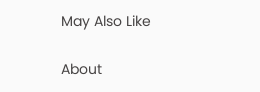May Also Like

About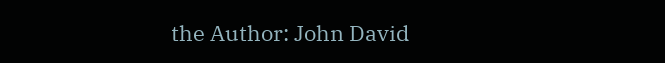the Author: John David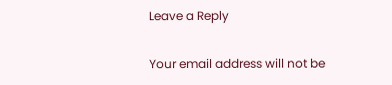Leave a Reply

Your email address will not be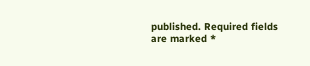published. Required fields are marked *